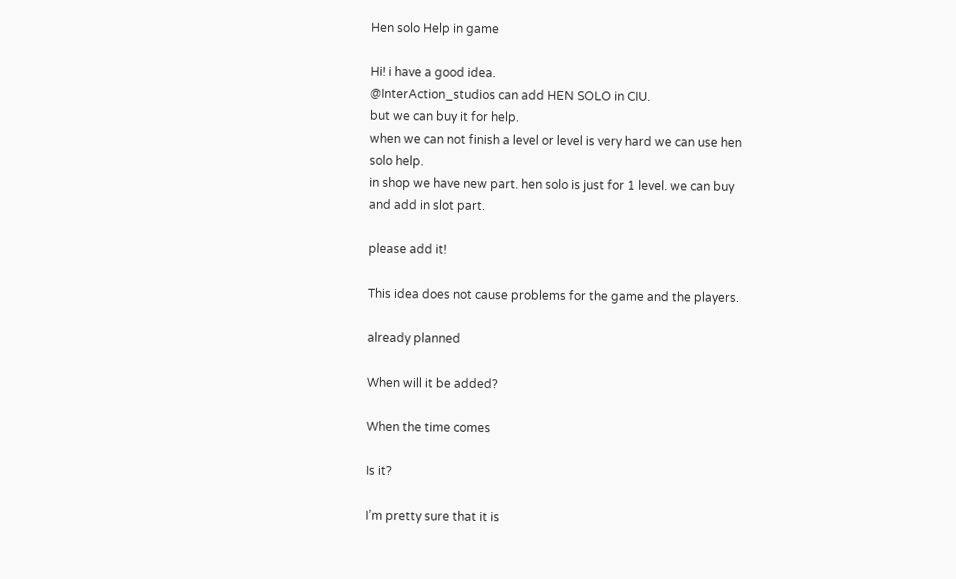Hen solo Help in game

Hi! i have a good idea.
@InterAction_studios can add HEN SOLO in CIU.
but we can buy it for help.
when we can not finish a level or level is very hard we can use hen solo help.
in shop we have new part. hen solo is just for 1 level. we can buy and add in slot part.

please add it!

This idea does not cause problems for the game and the players.

already planned

When will it be added?

When the time comes

Is it?

I’m pretty sure that it is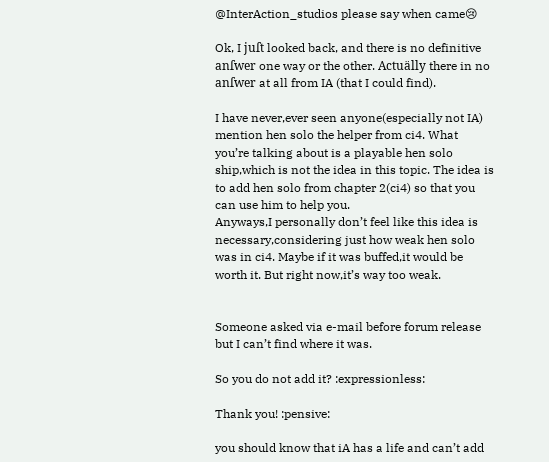@InterAction_studios please say when came😢

Ok, I juſt looked back, and there is no definitive anſwer one way or the other. Actuälly there in no anſwer at all from IA (that I could find).

I have never,ever seen anyone(especially not IA) mention hen solo the helper from ci4. What you’re talking about is a playable hen solo ship,which is not the idea in this topic. The idea is to add hen solo from chapter 2(ci4) so that you can use him to help you.
Anyways,I personally don’t feel like this idea is necessary,considering just how weak hen solo was in ci4. Maybe if it was buffed,it would be worth it. But right now,it’s way too weak.


Someone asked via e-mail before forum release but I can’t find where it was.

So you do not add it? :expressionless:

Thank you! :pensive:

you should know that iA has a life and can’t add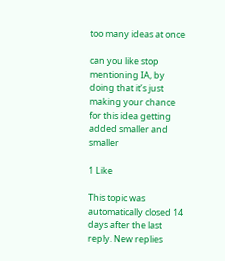too many ideas at once

can you like stop mentioning IA, by doing that it’s just making your chance for this idea getting added smaller and smaller

1 Like

This topic was automatically closed 14 days after the last reply. New replies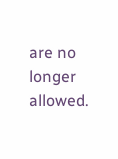are no longer allowed.